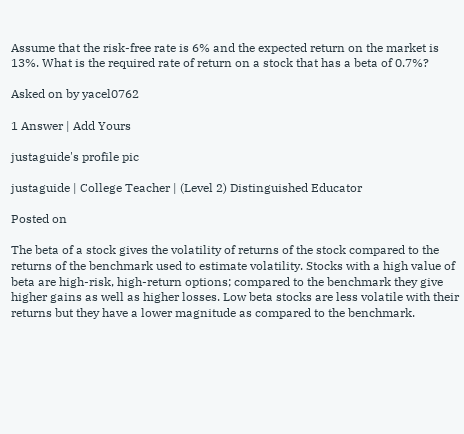Assume that the risk-free rate is 6% and the expected return on the market is 13%. What is the required rate of return on a stock that has a beta of 0.7%?

Asked on by yacel0762

1 Answer | Add Yours

justaguide's profile pic

justaguide | College Teacher | (Level 2) Distinguished Educator

Posted on

The beta of a stock gives the volatility of returns of the stock compared to the returns of the benchmark used to estimate volatility. Stocks with a high value of beta are high-risk, high-return options; compared to the benchmark they give higher gains as well as higher losses. Low beta stocks are less volatile with their returns but they have a lower magnitude as compared to the benchmark.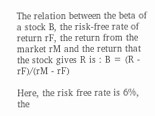The relation between the beta of a stock B, the risk-free rate of return rF, the return from the market rM and the return that the stock gives R is : B = (R - rF)/(rM - rF)

Here, the risk free rate is 6%, the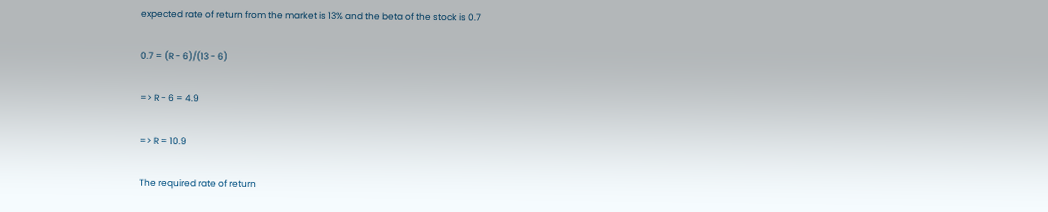expected rate of return from the market is 13% and the beta of the stock is 0.7

0.7 = (R - 6)/(13 - 6)

=> R - 6 = 4.9

=> R = 10.9

The required rate of return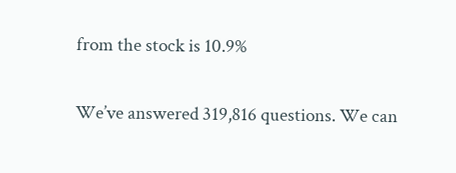from the stock is 10.9%


We’ve answered 319,816 questions. We can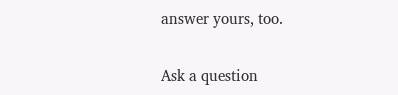answer yours, too.

Ask a question